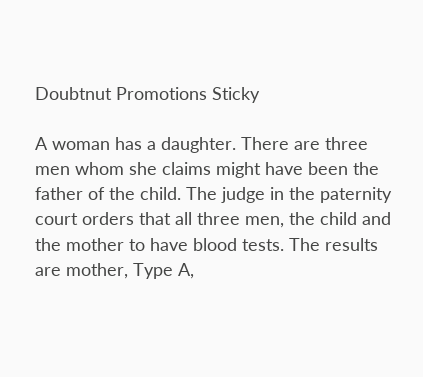Doubtnut Promotions Sticky

A woman has a daughter. There are three men whom she claims might have been the father of the child. The judge in the paternity court orders that all three men, the child and the mother to have blood tests. The results are mother, Type A,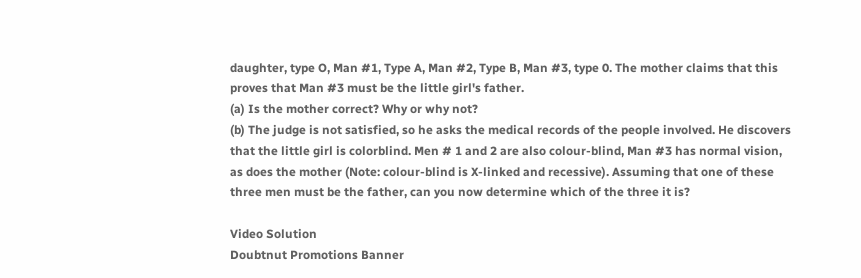daughter, type O, Man #1, Type A, Man #2, Type B, Man #3, type 0. The mother claims that this proves that Man #3 must be the little girl's father.
(a) Is the mother correct? Why or why not?
(b) The judge is not satisfied, so he asks the medical records of the people involved. He discovers that the little girl is colorblind. Men # 1 and 2 are also colour-blind, Man #3 has normal vision, as does the mother (Note: colour-blind is X-linked and recessive). Assuming that one of these three men must be the father, can you now determine which of the three it is?

Video Solution
Doubtnut Promotions Banner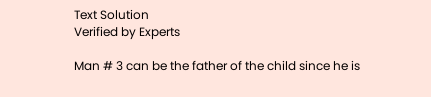Text Solution
Verified by Experts

Man # 3 can be the father of the child since he is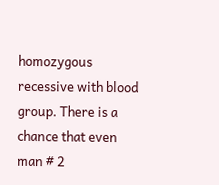homozygous recessive with blood group. There is a chance that even man # 2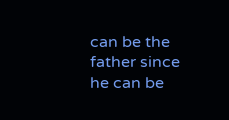can be the father since he can be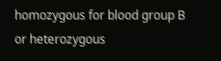homozygous for blood group B or heterozygous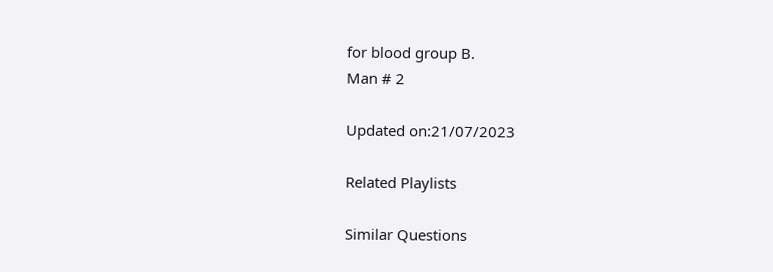for blood group B.
Man # 2

Updated on:21/07/2023

Related Playlists

Similar Questions